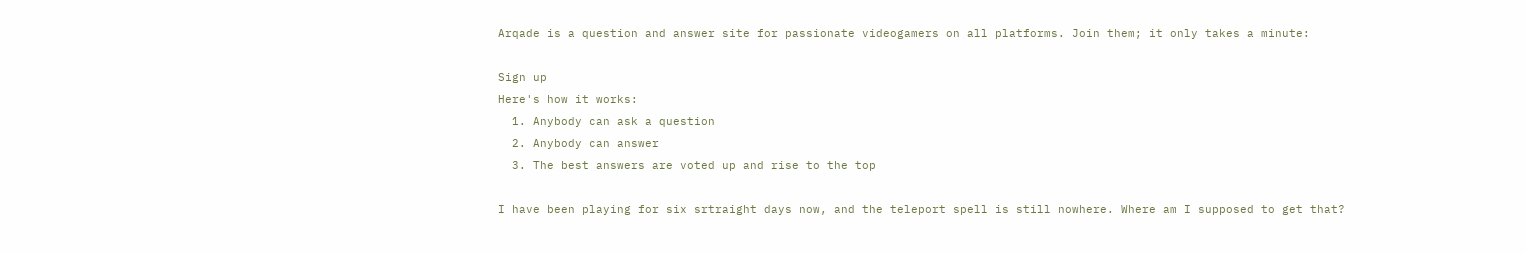Arqade is a question and answer site for passionate videogamers on all platforms. Join them; it only takes a minute:

Sign up
Here's how it works:
  1. Anybody can ask a question
  2. Anybody can answer
  3. The best answers are voted up and rise to the top

I have been playing for six srtraight days now, and the teleport spell is still nowhere. Where am I supposed to get that?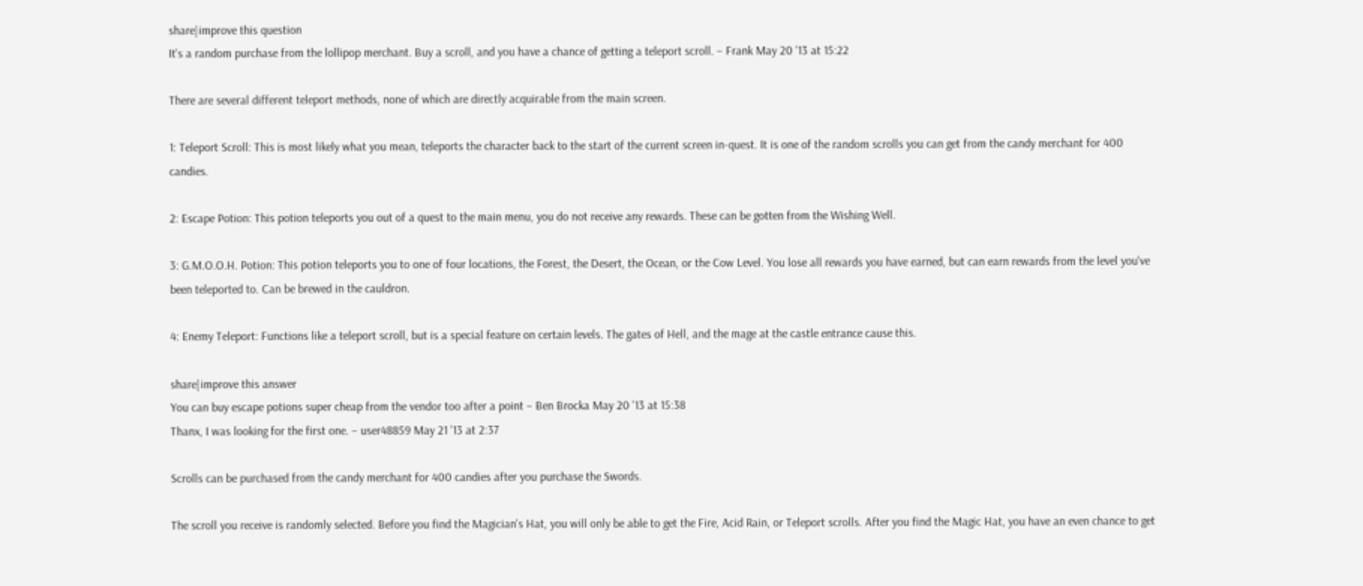share|improve this question
It's a random purchase from the lollipop merchant. Buy a scroll, and you have a chance of getting a teleport scroll. – Frank May 20 '13 at 15:22

There are several different teleport methods, none of which are directly acquirable from the main screen.

1: Teleport Scroll: This is most likely what you mean, teleports the character back to the start of the current screen in-quest. It is one of the random scrolls you can get from the candy merchant for 400 candies.

2: Escape Potion: This potion teleports you out of a quest to the main menu, you do not receive any rewards. These can be gotten from the Wishing Well.

3: G.M.O.O.H. Potion: This potion teleports you to one of four locations, the Forest, the Desert, the Ocean, or the Cow Level. You lose all rewards you have earned, but can earn rewards from the level you've been teleported to. Can be brewed in the cauldron.

4: Enemy Teleport: Functions like a teleport scroll, but is a special feature on certain levels. The gates of Hell, and the mage at the castle entrance cause this.

share|improve this answer
You can buy escape potions super cheap from the vendor too after a point – Ben Brocka May 20 '13 at 15:38
Thanx, I was looking for the first one. – user48859 May 21 '13 at 2:37

Scrolls can be purchased from the candy merchant for 400 candies after you purchase the Swords.

The scroll you receive is randomly selected. Before you find the Magician's Hat, you will only be able to get the Fire, Acid Rain, or Teleport scrolls. After you find the Magic Hat, you have an even chance to get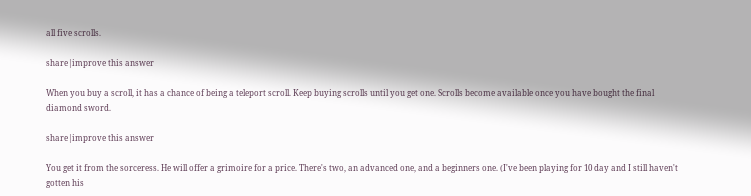all five scrolls.

share|improve this answer

When you buy a scroll, it has a chance of being a teleport scroll. Keep buying scrolls until you get one. Scrolls become available once you have bought the final diamond sword.

share|improve this answer

You get it from the sorceress. He will offer a grimoire for a price. There's two, an advanced one, and a beginners one. (I've been playing for 10 day and I still haven't gotten his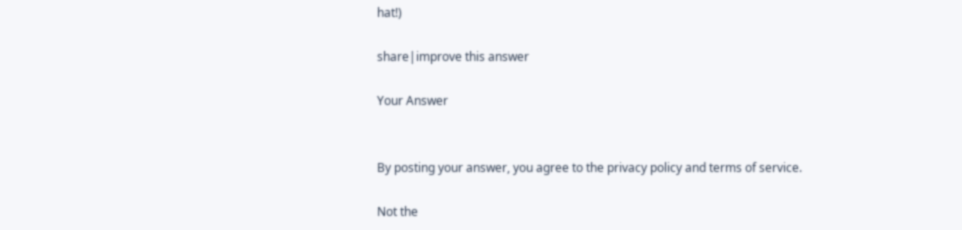hat!)

share|improve this answer

Your Answer


By posting your answer, you agree to the privacy policy and terms of service.

Not the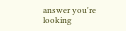answer you're looking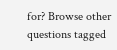for? Browse other questions tagged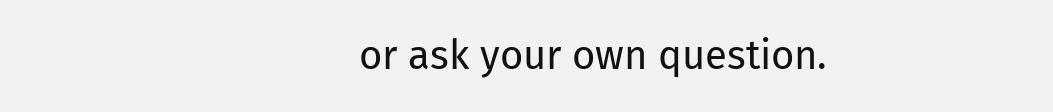or ask your own question.